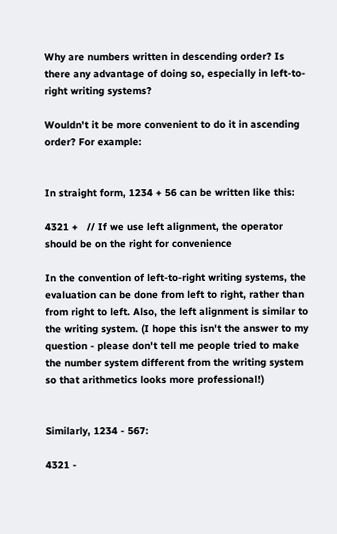Why are numbers written in descending order? Is there any advantage of doing so, especially in left-to-right writing systems?

Wouldn't it be more convenient to do it in ascending order? For example:


In straight form, 1234 + 56 can be written like this:

4321 +   // If we use left alignment, the operator should be on the right for convenience

In the convention of left-to-right writing systems, the evaluation can be done from left to right, rather than from right to left. Also, the left alignment is similar to the writing system. (I hope this isn't the answer to my question ‐ please don't tell me people tried to make the number system different from the writing system so that arithmetics looks more professional!)


Similarly, 1234 - 567:

4321 -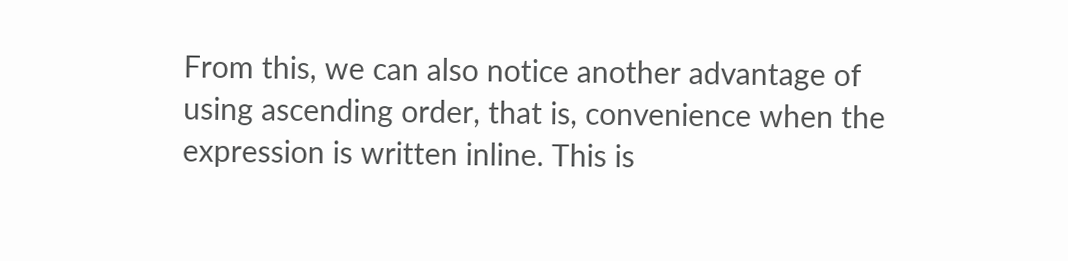From this, we can also notice another advantage of using ascending order, that is, convenience when the expression is written inline. This is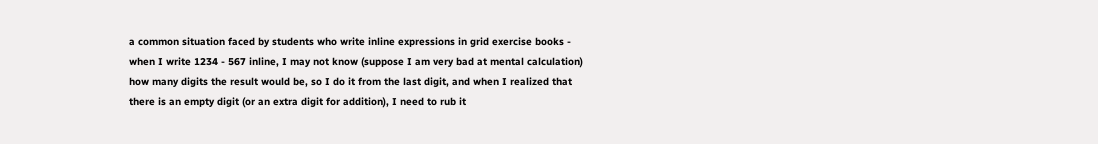a common situation faced by students who write inline expressions in grid exercise books ‐ when I write 1234 - 567 inline, I may not know (suppose I am very bad at mental calculation) how many digits the result would be, so I do it from the last digit, and when I realized that there is an empty digit (or an extra digit for addition), I need to rub it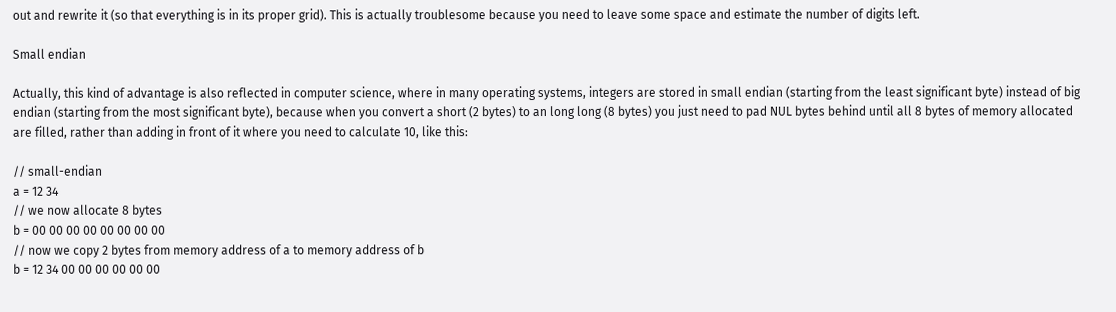out and rewrite it (so that everything is in its proper grid). This is actually troublesome because you need to leave some space and estimate the number of digits left.

Small endian

Actually, this kind of advantage is also reflected in computer science, where in many operating systems, integers are stored in small endian (starting from the least significant byte) instead of big endian (starting from the most significant byte), because when you convert a short (2 bytes) to an long long (8 bytes) you just need to pad NUL bytes behind until all 8 bytes of memory allocated are filled, rather than adding in front of it where you need to calculate 10, like this:

// small-endian
a = 12 34
// we now allocate 8 bytes
b = 00 00 00 00 00 00 00 00
// now we copy 2 bytes from memory address of a to memory address of b
b = 12 34 00 00 00 00 00 00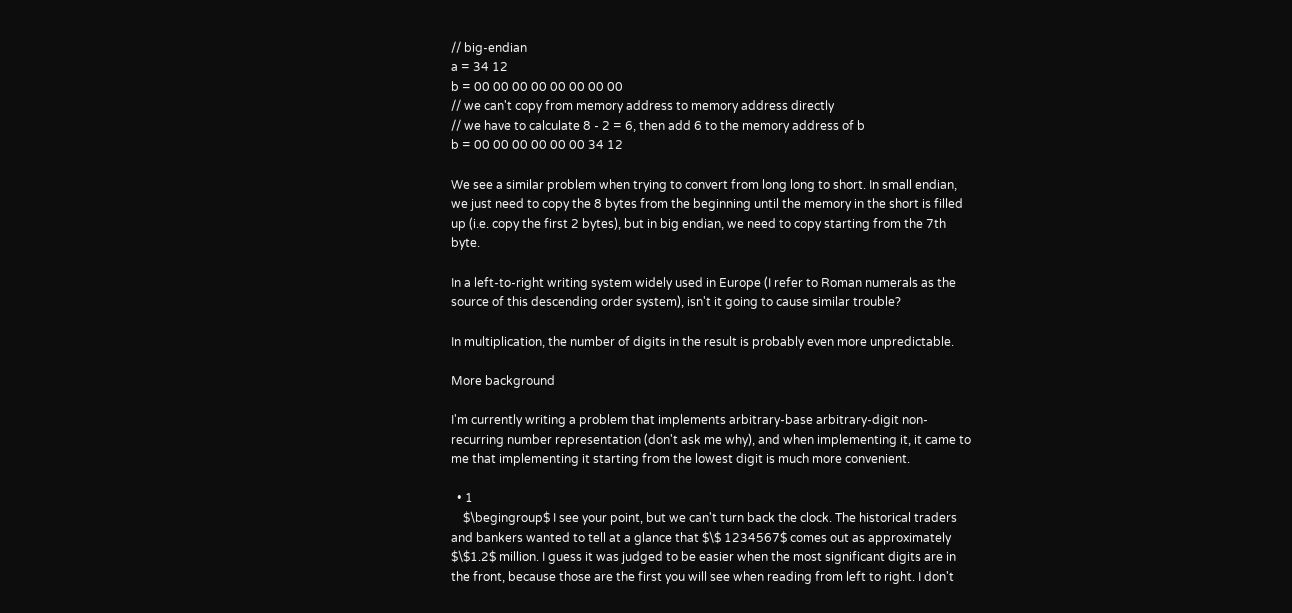// big-endian
a = 34 12
b = 00 00 00 00 00 00 00 00
// we can't copy from memory address to memory address directly
// we have to calculate 8 - 2 = 6, then add 6 to the memory address of b
b = 00 00 00 00 00 00 34 12

We see a similar problem when trying to convert from long long to short. In small endian, we just need to copy the 8 bytes from the beginning until the memory in the short is filled up (i.e. copy the first 2 bytes), but in big endian, we need to copy starting from the 7th byte.

In a left-to-right writing system widely used in Europe (I refer to Roman numerals as the source of this descending order system), isn't it going to cause similar trouble?

In multiplication, the number of digits in the result is probably even more unpredictable.

More background

I'm currently writing a problem that implements arbitrary-base arbitrary-digit non-recurring number representation (don't ask me why), and when implementing it, it came to me that implementing it starting from the lowest digit is much more convenient.

  • 1
    $\begingroup$ I see your point, but we can't turn back the clock. The historical traders and bankers wanted to tell at a glance that $\$ 1234567$ comes out as approximately $\$1.2$ million. I guess it was judged to be easier when the most significant digits are in the front, because those are the first you will see when reading from left to right. I don't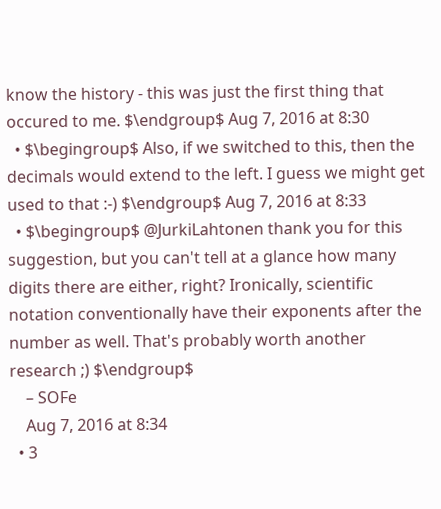know the history - this was just the first thing that occured to me. $\endgroup$ Aug 7, 2016 at 8:30
  • $\begingroup$ Also, if we switched to this, then the decimals would extend to the left. I guess we might get used to that :-) $\endgroup$ Aug 7, 2016 at 8:33
  • $\begingroup$ @JurkiLahtonen thank you for this suggestion, but you can't tell at a glance how many digits there are either, right? Ironically, scientific notation conventionally have their exponents after the number as well. That's probably worth another research ;) $\endgroup$
    – SOFe
    Aug 7, 2016 at 8:34
  • 3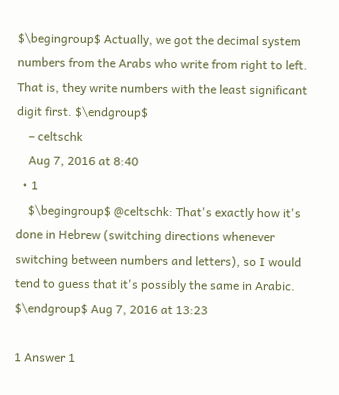$\begingroup$ Actually, we got the decimal system numbers from the Arabs who write from right to left. That is, they write numbers with the least significant digit first. $\endgroup$
    – celtschk
    Aug 7, 2016 at 8:40
  • 1
    $\begingroup$ @celtschk: That's exactly how it's done in Hebrew (switching directions whenever switching between numbers and letters), so I would tend to guess that it's possibly the same in Arabic. $\endgroup$ Aug 7, 2016 at 13:23

1 Answer 1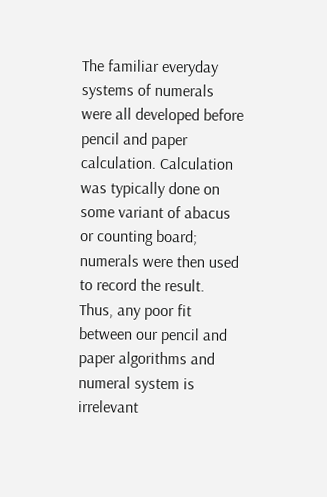The familiar everyday systems of numerals were all developed before pencil and paper calculation. Calculation was typically done on some variant of abacus or counting board; numerals were then used to record the result. Thus, any poor fit between our pencil and paper algorithms and numeral system is irrelevant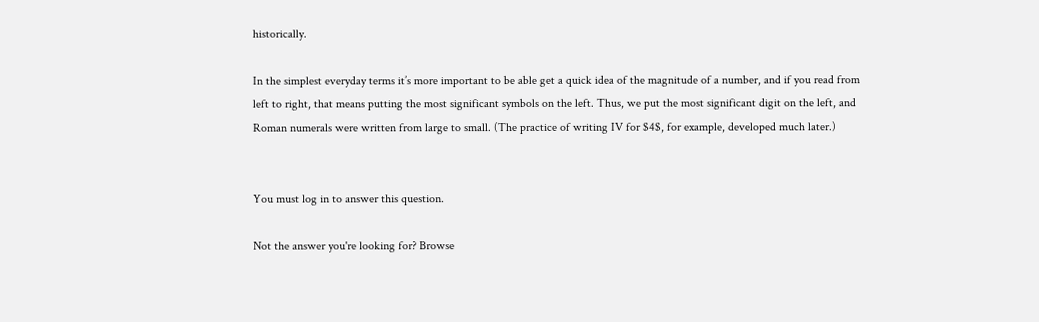historically.

In the simplest everyday terms it’s more important to be able get a quick idea of the magnitude of a number, and if you read from left to right, that means putting the most significant symbols on the left. Thus, we put the most significant digit on the left, and Roman numerals were written from large to small. (The practice of writing IV for $4$, for example, developed much later.)


You must log in to answer this question.

Not the answer you're looking for? Browse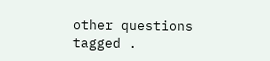other questions tagged .